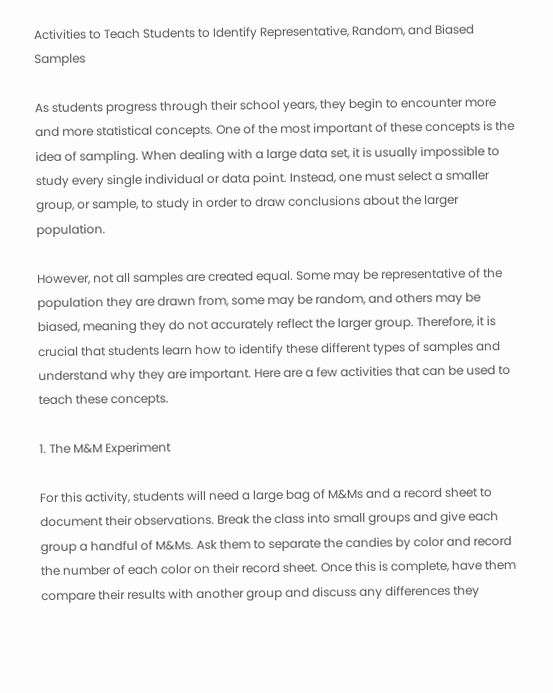Activities to Teach Students to Identify Representative, Random, and Biased Samples

As students progress through their school years, they begin to encounter more and more statistical concepts. One of the most important of these concepts is the idea of sampling. When dealing with a large data set, it is usually impossible to study every single individual or data point. Instead, one must select a smaller group, or sample, to study in order to draw conclusions about the larger population.

However, not all samples are created equal. Some may be representative of the population they are drawn from, some may be random, and others may be biased, meaning they do not accurately reflect the larger group. Therefore, it is crucial that students learn how to identify these different types of samples and understand why they are important. Here are a few activities that can be used to teach these concepts.

1. The M&M Experiment

For this activity, students will need a large bag of M&Ms and a record sheet to document their observations. Break the class into small groups and give each group a handful of M&Ms. Ask them to separate the candies by color and record the number of each color on their record sheet. Once this is complete, have them compare their results with another group and discuss any differences they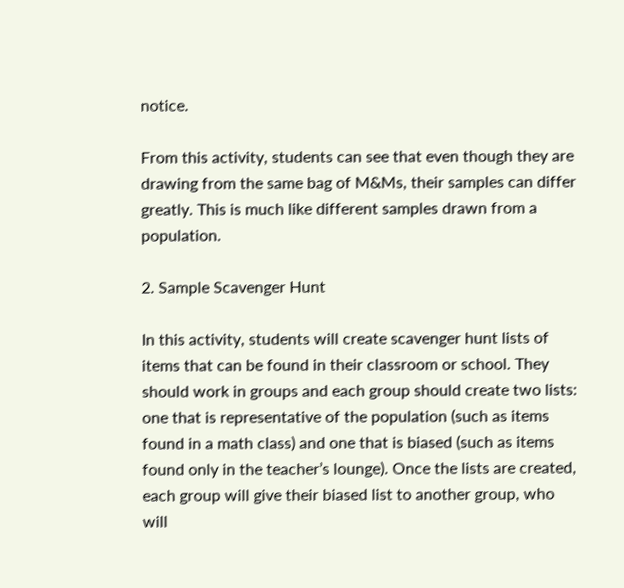notice.

From this activity, students can see that even though they are drawing from the same bag of M&Ms, their samples can differ greatly. This is much like different samples drawn from a population.

2. Sample Scavenger Hunt

In this activity, students will create scavenger hunt lists of items that can be found in their classroom or school. They should work in groups and each group should create two lists: one that is representative of the population (such as items found in a math class) and one that is biased (such as items found only in the teacher’s lounge). Once the lists are created, each group will give their biased list to another group, who will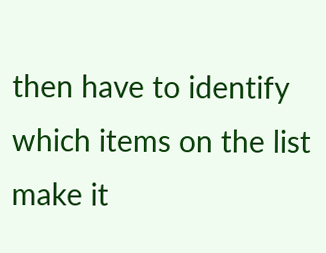then have to identify which items on the list make it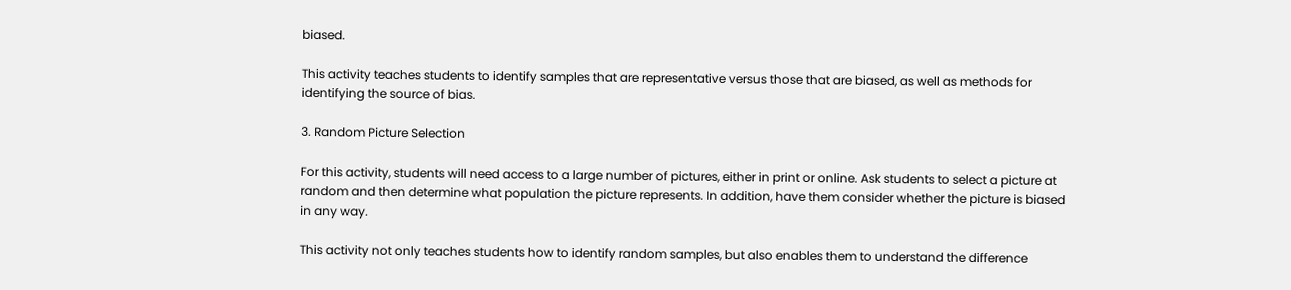biased.

This activity teaches students to identify samples that are representative versus those that are biased, as well as methods for identifying the source of bias.

3. Random Picture Selection

For this activity, students will need access to a large number of pictures, either in print or online. Ask students to select a picture at random and then determine what population the picture represents. In addition, have them consider whether the picture is biased in any way.

This activity not only teaches students how to identify random samples, but also enables them to understand the difference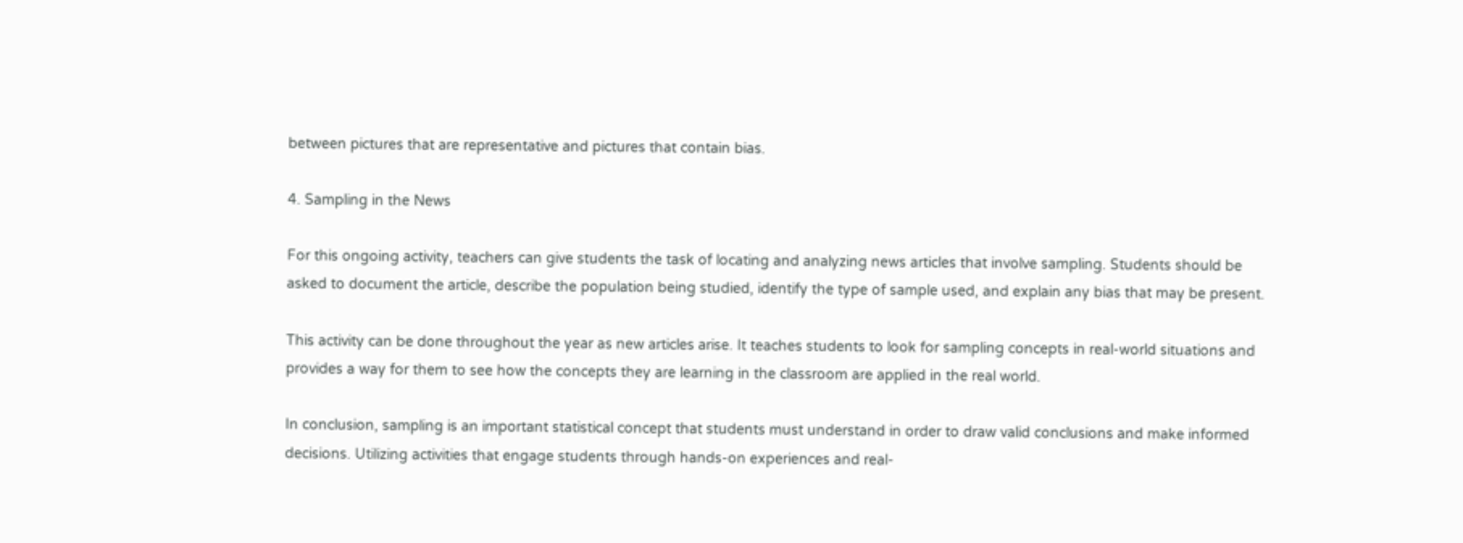between pictures that are representative and pictures that contain bias.

4. Sampling in the News

For this ongoing activity, teachers can give students the task of locating and analyzing news articles that involve sampling. Students should be asked to document the article, describe the population being studied, identify the type of sample used, and explain any bias that may be present.

This activity can be done throughout the year as new articles arise. It teaches students to look for sampling concepts in real-world situations and provides a way for them to see how the concepts they are learning in the classroom are applied in the real world.

In conclusion, sampling is an important statistical concept that students must understand in order to draw valid conclusions and make informed decisions. Utilizing activities that engage students through hands-on experiences and real-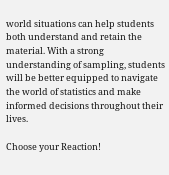world situations can help students both understand and retain the material. With a strong understanding of sampling, students will be better equipped to navigate the world of statistics and make informed decisions throughout their lives.

Choose your Reaction!